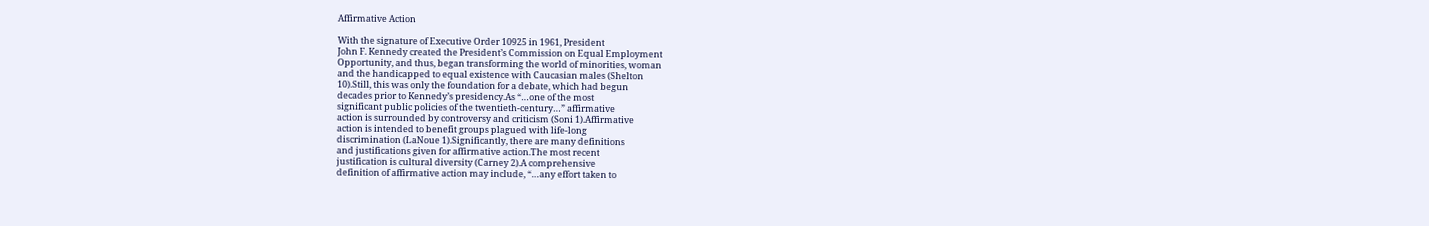Affirmative Action

With the signature of Executive Order 10925 in 1961, President
John F. Kennedy created the President’s Commission on Equal Employment
Opportunity, and thus, began transforming the world of minorities, woman
and the handicapped to equal existence with Caucasian males (Shelton
10).Still, this was only the foundation for a debate, which had begun
decades prior to Kennedy’s presidency.As “…one of the most
significant public policies of the twentieth-century…” affirmative
action is surrounded by controversy and criticism (Soni 1).Affirmative
action is intended to benefit groups plagued with life-long
discrimination (LaNoue 1).Significantly, there are many definitions
and justifications given for affirmative action.The most recent
justification is cultural diversity (Carney 2).A comprehensive
definition of affirmative action may include, “…any effort taken to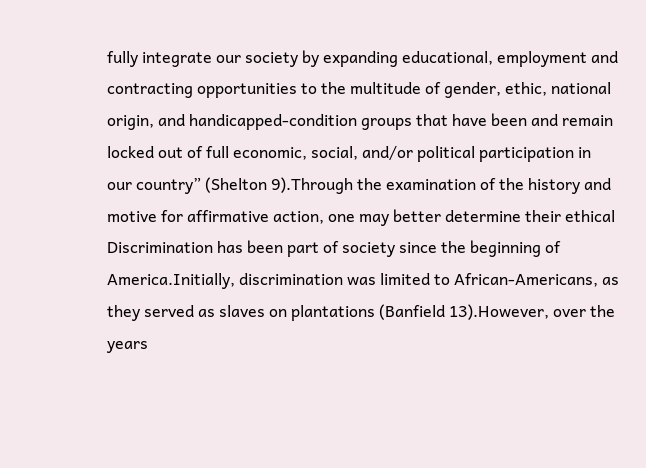fully integrate our society by expanding educational, employment and
contracting opportunities to the multitude of gender, ethic, national
origin, and handicapped-condition groups that have been and remain
locked out of full economic, social, and/or political participation in
our country” (Shelton 9).Through the examination of the history and
motive for affirmative action, one may better determine their ethical
Discrimination has been part of society since the beginning of
America.Initially, discrimination was limited to African-Americans, as
they served as slaves on plantations (Banfield 13).However, over the
years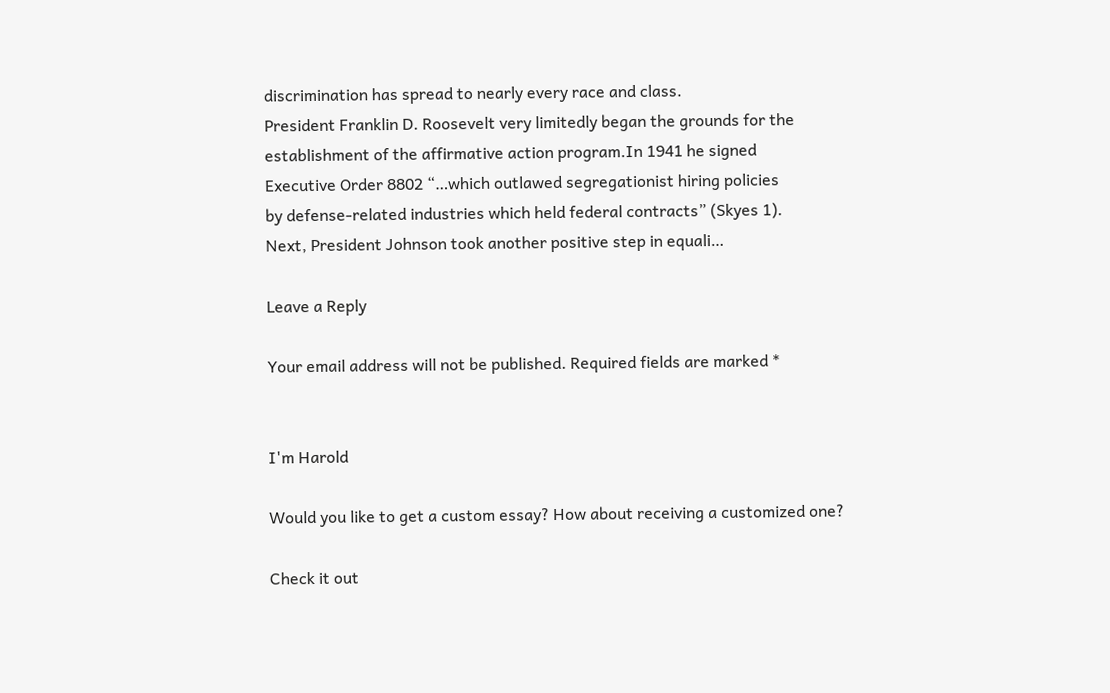discrimination has spread to nearly every race and class.
President Franklin D. Roosevelt very limitedly began the grounds for the
establishment of the affirmative action program.In 1941 he signed
Executive Order 8802 “…which outlawed segregationist hiring policies
by defense-related industries which held federal contracts” (Skyes 1).
Next, President Johnson took another positive step in equali…

Leave a Reply

Your email address will not be published. Required fields are marked *


I'm Harold

Would you like to get a custom essay? How about receiving a customized one?

Check it out